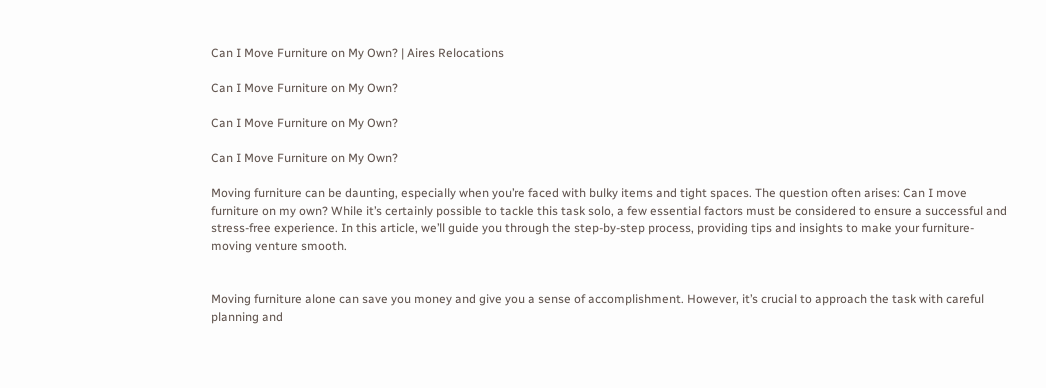Can I Move Furniture on My Own? | Aires Relocations

Can I Move Furniture on My Own?

Can I Move Furniture on My Own?

Can I Move Furniture on My Own?

Moving furniture can be daunting, especially when you’re faced with bulky items and tight spaces. The question often arises: Can I move furniture on my own? While it’s certainly possible to tackle this task solo, a few essential factors must be considered to ensure a successful and stress-free experience. In this article, we’ll guide you through the step-by-step process, providing tips and insights to make your furniture-moving venture smooth.


Moving furniture alone can save you money and give you a sense of accomplishment. However, it’s crucial to approach the task with careful planning and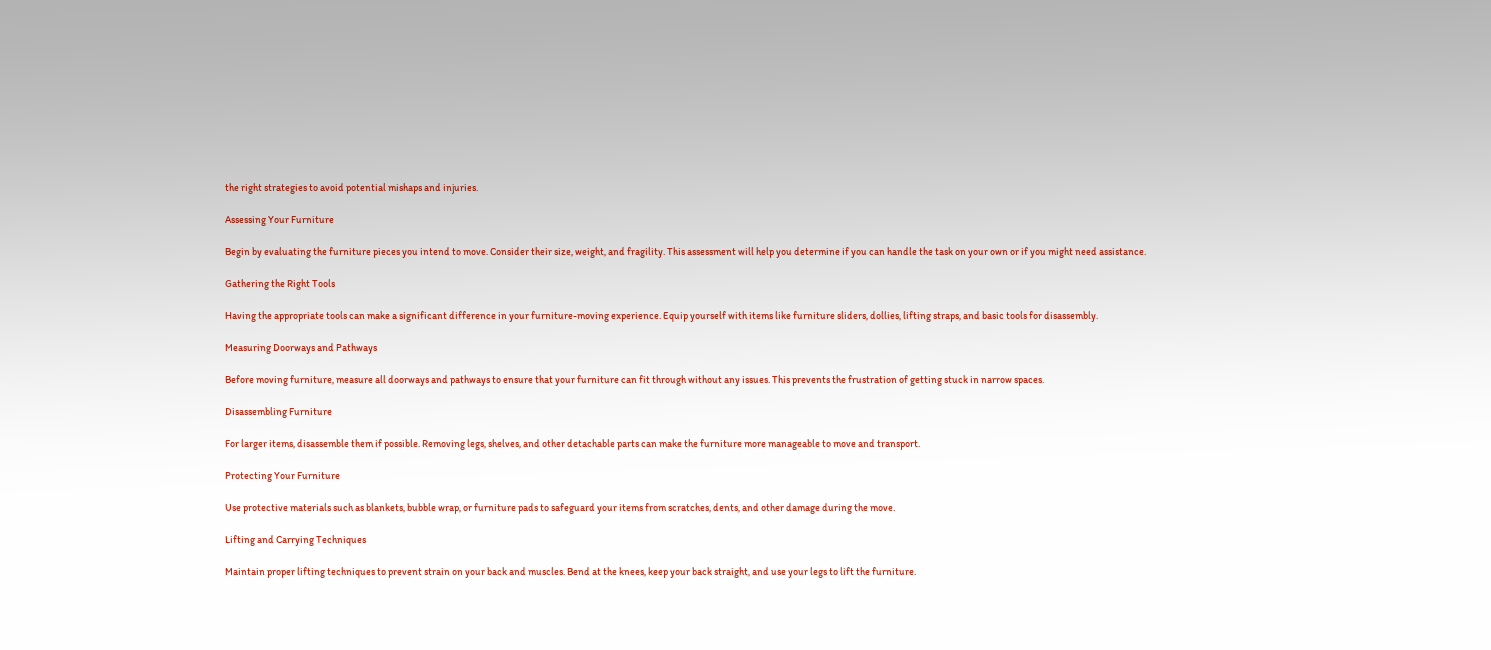the right strategies to avoid potential mishaps and injuries.

Assessing Your Furniture

Begin by evaluating the furniture pieces you intend to move. Consider their size, weight, and fragility. This assessment will help you determine if you can handle the task on your own or if you might need assistance.

Gathering the Right Tools

Having the appropriate tools can make a significant difference in your furniture-moving experience. Equip yourself with items like furniture sliders, dollies, lifting straps, and basic tools for disassembly.

Measuring Doorways and Pathways

Before moving furniture, measure all doorways and pathways to ensure that your furniture can fit through without any issues. This prevents the frustration of getting stuck in narrow spaces.

Disassembling Furniture

For larger items, disassemble them if possible. Removing legs, shelves, and other detachable parts can make the furniture more manageable to move and transport.

Protecting Your Furniture

Use protective materials such as blankets, bubble wrap, or furniture pads to safeguard your items from scratches, dents, and other damage during the move.

Lifting and Carrying Techniques

Maintain proper lifting techniques to prevent strain on your back and muscles. Bend at the knees, keep your back straight, and use your legs to lift the furniture.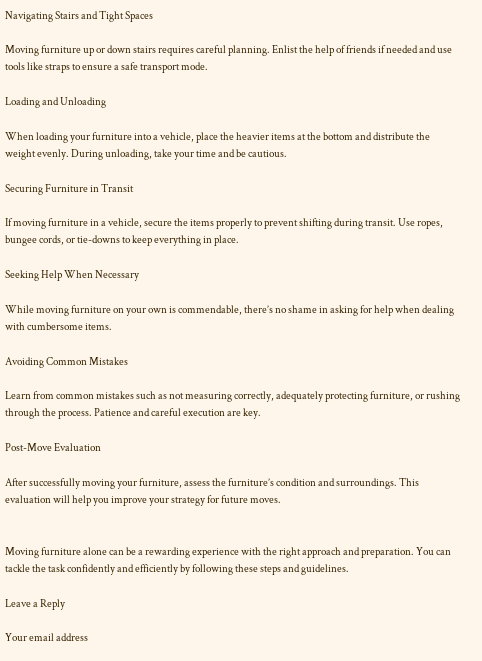Navigating Stairs and Tight Spaces

Moving furniture up or down stairs requires careful planning. Enlist the help of friends if needed and use tools like straps to ensure a safe transport mode.

Loading and Unloading

When loading your furniture into a vehicle, place the heavier items at the bottom and distribute the weight evenly. During unloading, take your time and be cautious.

Securing Furniture in Transit

If moving furniture in a vehicle, secure the items properly to prevent shifting during transit. Use ropes, bungee cords, or tie-downs to keep everything in place.

Seeking Help When Necessary

While moving furniture on your own is commendable, there’s no shame in asking for help when dealing with cumbersome items.

Avoiding Common Mistakes

Learn from common mistakes such as not measuring correctly, adequately protecting furniture, or rushing through the process. Patience and careful execution are key.

Post-Move Evaluation

After successfully moving your furniture, assess the furniture’s condition and surroundings. This evaluation will help you improve your strategy for future moves.


Moving furniture alone can be a rewarding experience with the right approach and preparation. You can tackle the task confidently and efficiently by following these steps and guidelines.

Leave a Reply

Your email address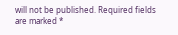will not be published. Required fields are marked *